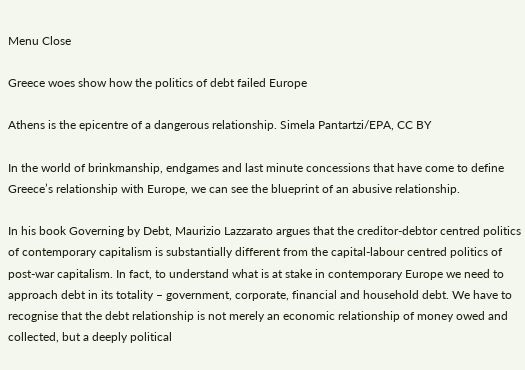Menu Close

Greece woes show how the politics of debt failed Europe

Athens is the epicentre of a dangerous relationship. Simela Pantartzi/EPA, CC BY

In the world of brinkmanship, endgames and last minute concessions that have come to define Greece’s relationship with Europe, we can see the blueprint of an abusive relationship.

In his book Governing by Debt, Maurizio Lazzarato argues that the creditor-debtor centred politics of contemporary capitalism is substantially different from the capital-labour centred politics of post-war capitalism. In fact, to understand what is at stake in contemporary Europe we need to approach debt in its totality – government, corporate, financial and household debt. We have to recognise that the debt relationship is not merely an economic relationship of money owed and collected, but a deeply political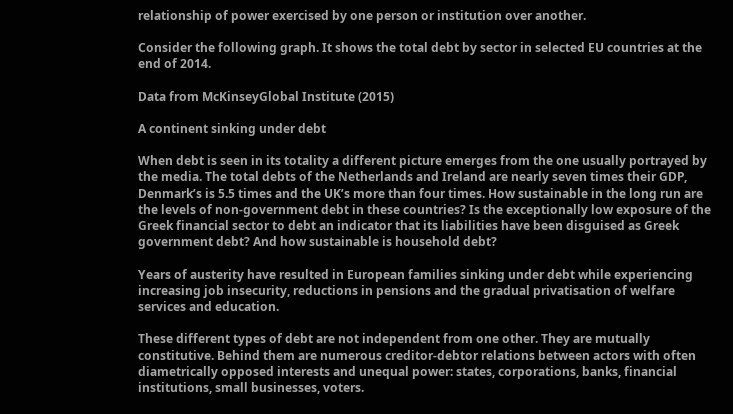relationship of power exercised by one person or institution over another.

Consider the following graph. It shows the total debt by sector in selected EU countries at the end of 2014.

Data from McKinseyGlobal Institute (2015)

A continent sinking under debt

When debt is seen in its totality a different picture emerges from the one usually portrayed by the media. The total debts of the Netherlands and Ireland are nearly seven times their GDP, Denmark’s is 5.5 times and the UK’s more than four times. How sustainable in the long run are the levels of non-government debt in these countries? Is the exceptionally low exposure of the Greek financial sector to debt an indicator that its liabilities have been disguised as Greek government debt? And how sustainable is household debt?

Years of austerity have resulted in European families sinking under debt while experiencing increasing job insecurity, reductions in pensions and the gradual privatisation of welfare services and education.

These different types of debt are not independent from one other. They are mutually constitutive. Behind them are numerous creditor-debtor relations between actors with often diametrically opposed interests and unequal power: states, corporations, banks, financial institutions, small businesses, voters.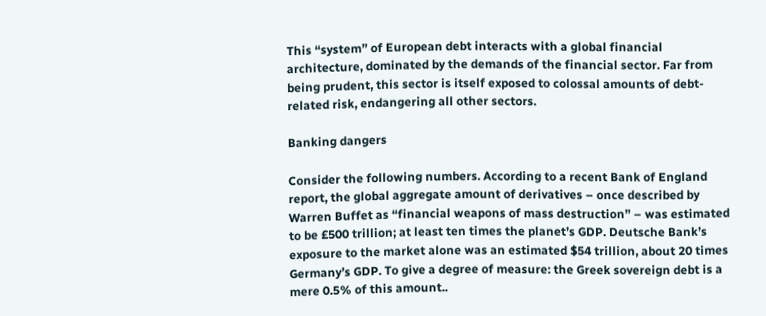This “system” of European debt interacts with a global financial architecture, dominated by the demands of the financial sector. Far from being prudent, this sector is itself exposed to colossal amounts of debt-related risk, endangering all other sectors.

Banking dangers

Consider the following numbers. According to a recent Bank of England report, the global aggregate amount of derivatives – once described by Warren Buffet as “financial weapons of mass destruction” – was estimated to be £500 trillion; at least ten times the planet’s GDP. Deutsche Bank’s exposure to the market alone was an estimated $54 trillion, about 20 times Germany’s GDP. To give a degree of measure: the Greek sovereign debt is a mere 0.5% of this amount..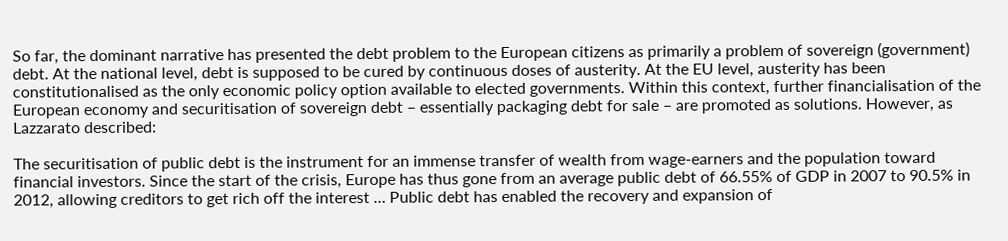So far, the dominant narrative has presented the debt problem to the European citizens as primarily a problem of sovereign (government) debt. At the national level, debt is supposed to be cured by continuous doses of austerity. At the EU level, austerity has been constitutionalised as the only economic policy option available to elected governments. Within this context, further financialisation of the European economy and securitisation of sovereign debt – essentially packaging debt for sale – are promoted as solutions. However, as Lazzarato described:

The securitisation of public debt is the instrument for an immense transfer of wealth from wage-earners and the population toward financial investors. Since the start of the crisis, Europe has thus gone from an average public debt of 66.55% of GDP in 2007 to 90.5% in 2012, allowing creditors to get rich off the interest … Public debt has enabled the recovery and expansion of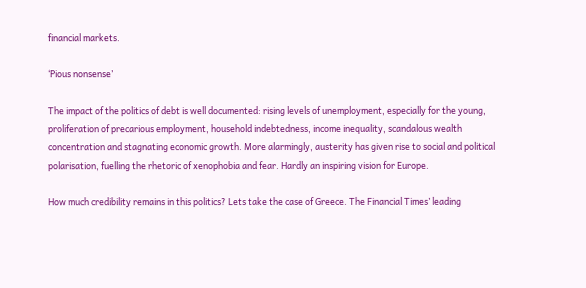financial markets.

‘Pious nonsense’

The impact of the politics of debt is well documented: rising levels of unemployment, especially for the young, proliferation of precarious employment, household indebtedness, income inequality, scandalous wealth concentration and stagnating economic growth. More alarmingly, austerity has given rise to social and political polarisation, fuelling the rhetoric of xenophobia and fear. Hardly an inspiring vision for Europe.

How much credibility remains in this politics? Lets take the case of Greece. The Financial Times’ leading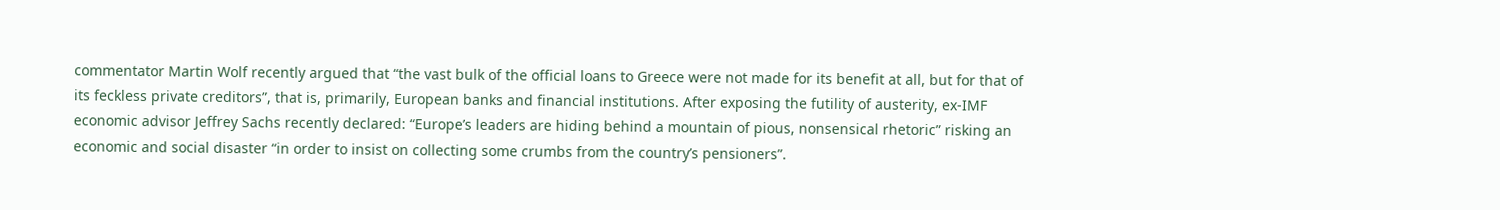commentator Martin Wolf recently argued that “the vast bulk of the official loans to Greece were not made for its benefit at all, but for that of its feckless private creditors”, that is, primarily, European banks and financial institutions. After exposing the futility of austerity, ex-IMF economic advisor Jeffrey Sachs recently declared: “Europe’s leaders are hiding behind a mountain of pious, nonsensical rhetoric” risking an economic and social disaster “in order to insist on collecting some crumbs from the country’s pensioners”.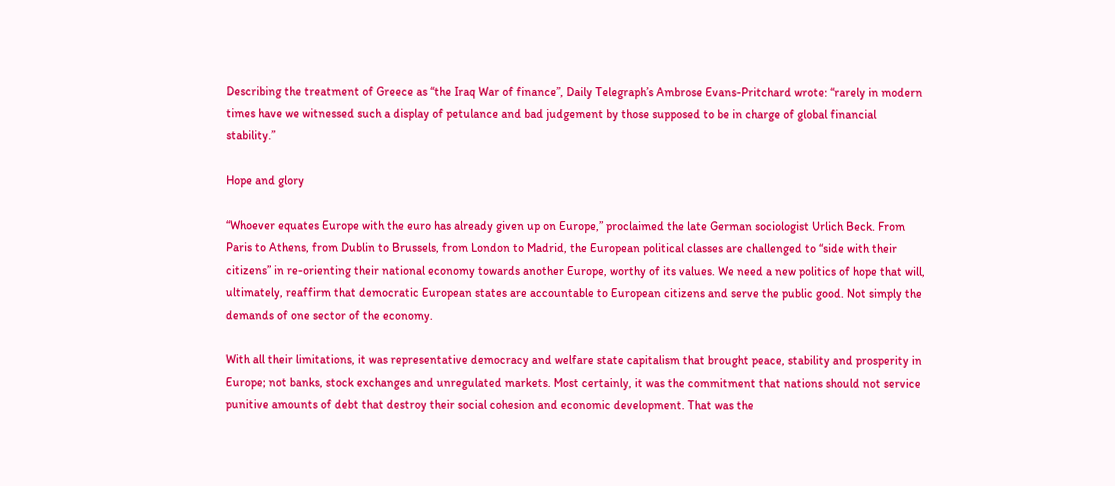Describing the treatment of Greece as “the Iraq War of finance”, Daily Telegraph’s Ambrose Evans-Pritchard wrote: “rarely in modern times have we witnessed such a display of petulance and bad judgement by those supposed to be in charge of global financial stability.”

Hope and glory

“Whoever equates Europe with the euro has already given up on Europe,” proclaimed the late German sociologist Urlich Beck. From Paris to Athens, from Dublin to Brussels, from London to Madrid, the European political classes are challenged to “side with their citizens” in re-orienting their national economy towards another Europe, worthy of its values. We need a new politics of hope that will, ultimately, reaffirm that democratic European states are accountable to European citizens and serve the public good. Not simply the demands of one sector of the economy.

With all their limitations, it was representative democracy and welfare state capitalism that brought peace, stability and prosperity in Europe; not banks, stock exchanges and unregulated markets. Most certainly, it was the commitment that nations should not service punitive amounts of debt that destroy their social cohesion and economic development. That was the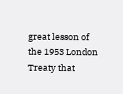great lesson of the 1953 London Treaty that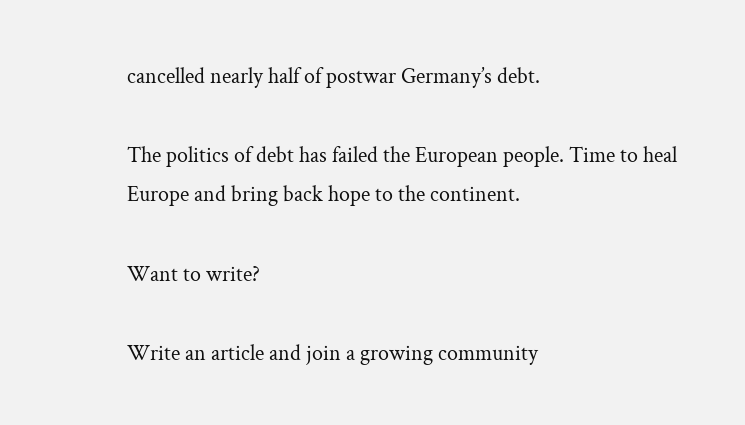cancelled nearly half of postwar Germany’s debt.

The politics of debt has failed the European people. Time to heal Europe and bring back hope to the continent.

Want to write?

Write an article and join a growing community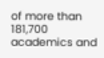of more than 181,700 academics and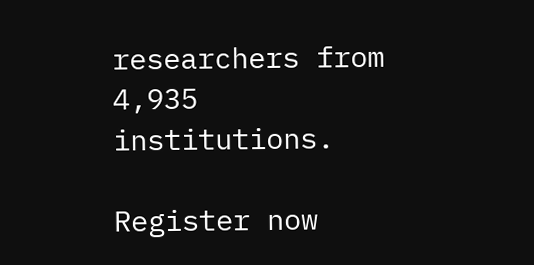researchers from 4,935 institutions.

Register now